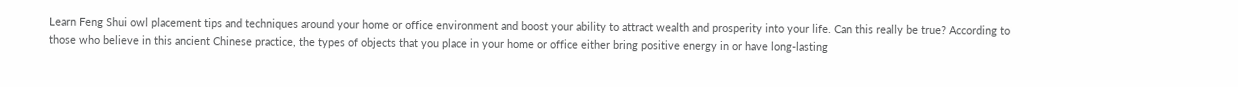Learn Feng Shui owl placement tips and techniques around your home or office environment and boost your ability to attract wealth and prosperity into your life. Can this really be true? According to those who believe in this ancient Chinese practice, the types of objects that you place in your home or office either bring positive energy in or have long-lasting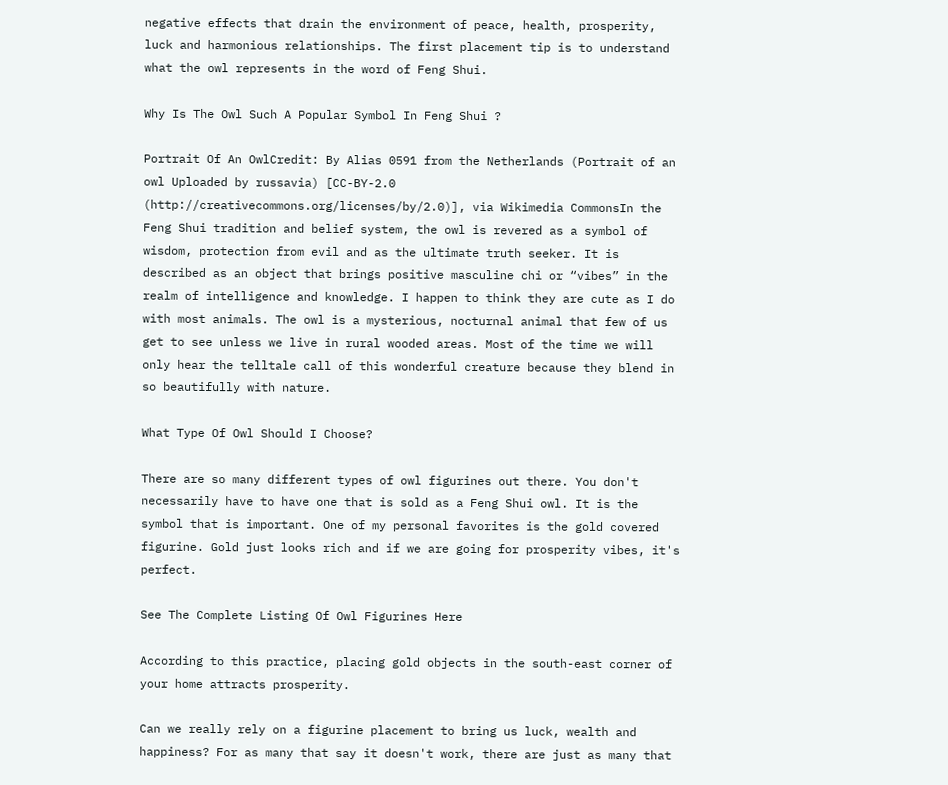negative effects that drain the environment of peace, health, prosperity, luck and harmonious relationships. The first placement tip is to understand what the owl represents in the word of Feng Shui.

Why Is The Owl Such A Popular Symbol In Feng Shui ?

Portrait Of An OwlCredit: By Alias 0591 from the Netherlands (Portrait of an owl Uploaded by russavia) [CC-BY-2.0 (http://creativecommons.org/licenses/by/2.0)], via Wikimedia CommonsIn the Feng Shui tradition and belief system, the owl is revered as a symbol of wisdom, protection from evil and as the ultimate truth seeker. It is described as an object that brings positive masculine chi or “vibes” in the realm of intelligence and knowledge. I happen to think they are cute as I do with most animals. The owl is a mysterious, nocturnal animal that few of us get to see unless we live in rural wooded areas. Most of the time we will only hear the telltale call of this wonderful creature because they blend in so beautifully with nature.

What Type Of Owl Should I Choose?

There are so many different types of owl figurines out there. You don't necessarily have to have one that is sold as a Feng Shui owl. It is the symbol that is important. One of my personal favorites is the gold covered figurine. Gold just looks rich and if we are going for prosperity vibes, it's perfect.

See The Complete Listing Of Owl Figurines Here

According to this practice, placing gold objects in the south-east corner of your home attracts prosperity.

Can we really rely on a figurine placement to bring us luck, wealth and happiness? For as many that say it doesn't work, there are just as many that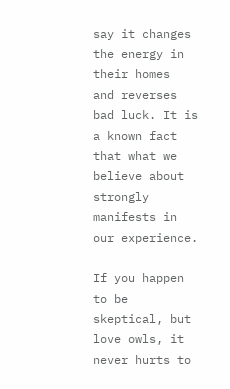say it changes the energy in  their homes  and reverses bad luck. It is a known fact that what we believe about strongly manifests in our experience.

If you happen to be skeptical, but love owls, it never hurts to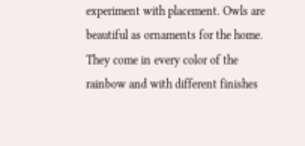experiment with placement. Owls are beautiful as ornaments for the home. They come in every color of the rainbow and with different finishes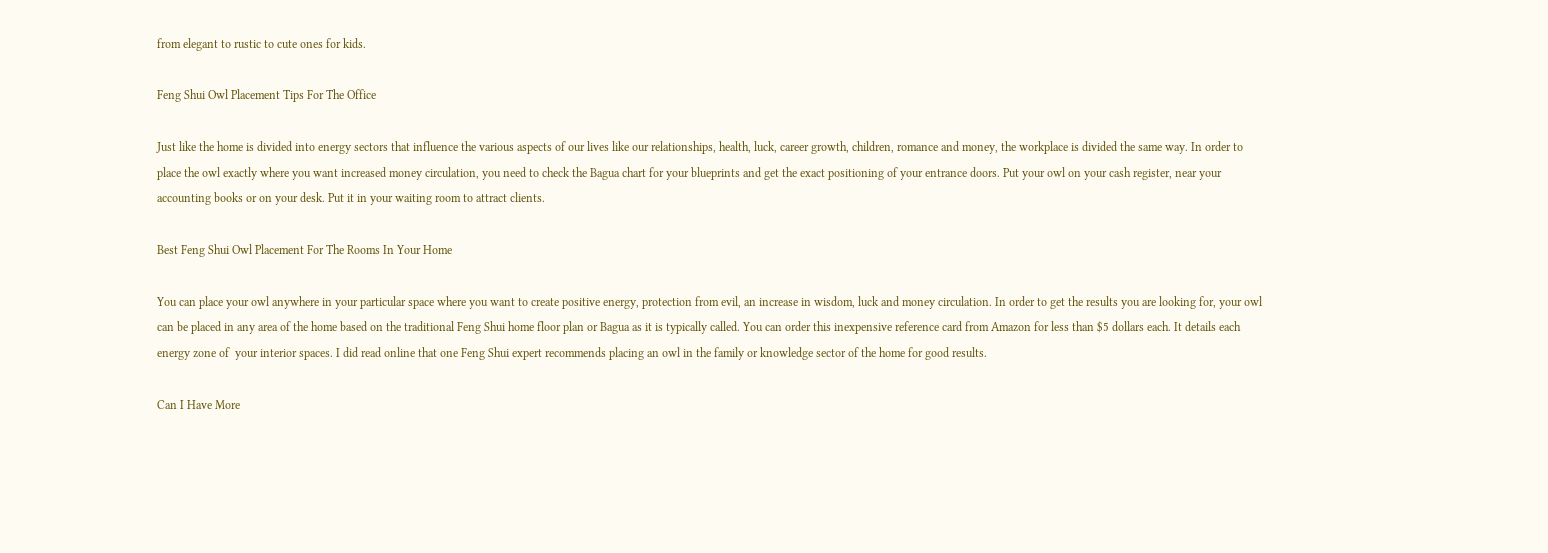from elegant to rustic to cute ones for kids.

Feng Shui Owl Placement Tips For The Office

Just like the home is divided into energy sectors that influence the various aspects of our lives like our relationships, health, luck, career growth, children, romance and money, the workplace is divided the same way. In order to place the owl exactly where you want increased money circulation, you need to check the Bagua chart for your blueprints and get the exact positioning of your entrance doors. Put your owl on your cash register, near your accounting books or on your desk. Put it in your waiting room to attract clients.

Best Feng Shui Owl Placement For The Rooms In Your Home

You can place your owl anywhere in your particular space where you want to create positive energy, protection from evil, an increase in wisdom, luck and money circulation. In order to get the results you are looking for, your owl can be placed in any area of the home based on the traditional Feng Shui home floor plan or Bagua as it is typically called. You can order this inexpensive reference card from Amazon for less than $5 dollars each. It details each energy zone of  your interior spaces. I did read online that one Feng Shui expert recommends placing an owl in the family or knowledge sector of the home for good results.

Can I Have More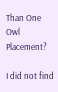Than One Owl Placement?

I did not find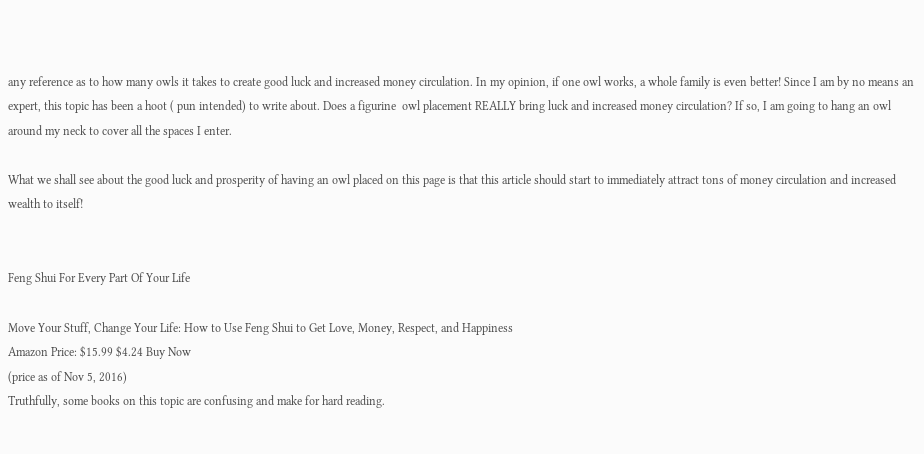any reference as to how many owls it takes to create good luck and increased money circulation. In my opinion, if one owl works, a whole family is even better! Since I am by no means an expert, this topic has been a hoot ( pun intended) to write about. Does a figurine  owl placement REALLY bring luck and increased money circulation? If so, I am going to hang an owl around my neck to cover all the spaces I enter.

What we shall see about the good luck and prosperity of having an owl placed on this page is that this article should start to immediately attract tons of money circulation and increased wealth to itself!


Feng Shui For Every Part Of Your Life

Move Your Stuff, Change Your Life: How to Use Feng Shui to Get Love, Money, Respect, and Happiness
Amazon Price: $15.99 $4.24 Buy Now
(price as of Nov 5, 2016)
Truthfully, some books on this topic are confusing and make for hard reading.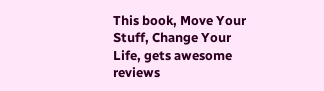This book, Move Your Stuff, Change Your Life, gets awesome reviews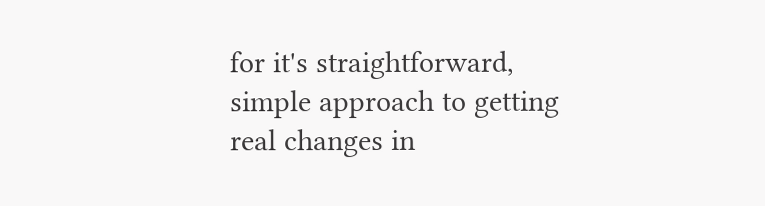for it's straightforward, simple approach to getting real changes in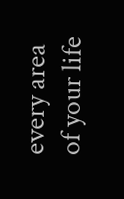every area of your life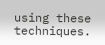using these techniques.